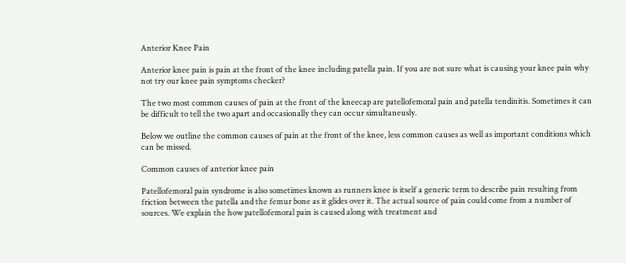Anterior Knee Pain

Anterior knee pain is pain at the front of the knee including patella pain. If you are not sure what is causing your knee pain why not try our knee pain symptoms checker?

The two most common causes of pain at the front of the kneecap are patellofemoral pain and patella tendinitis. Sometimes it can be difficult to tell the two apart and occasionally they can occur simultaneusly.

Below we outline the common causes of pain at the front of the knee, less common causes as well as important conditions which can be missed.

Common causes of anterior knee pain

Patellofemoral pain syndrome is also sometimes known as runners knee is itself a generic term to describe pain resulting from friction between the patella and the femur bone as it glides over it. The actual source of pain could come from a number of sources. We explain the how patellofemoral pain is caused along with treatment and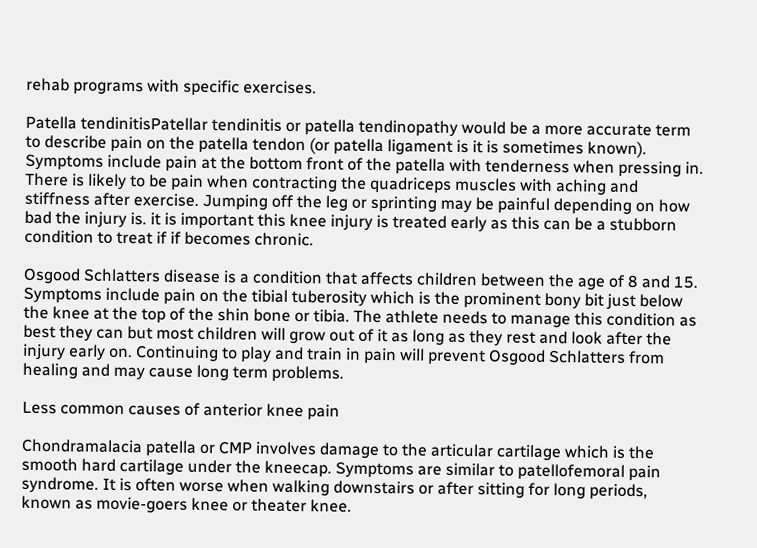rehab programs with specific exercises.

Patella tendinitisPatellar tendinitis or patella tendinopathy would be a more accurate term to describe pain on the patella tendon (or patella ligament is it is sometimes known). Symptoms include pain at the bottom front of the patella with tenderness when pressing in. There is likely to be pain when contracting the quadriceps muscles with aching and stiffness after exercise. Jumping off the leg or sprinting may be painful depending on how bad the injury is. it is important this knee injury is treated early as this can be a stubborn condition to treat if if becomes chronic.

Osgood Schlatters disease is a condition that affects children between the age of 8 and 15. Symptoms include pain on the tibial tuberosity which is the prominent bony bit just below the knee at the top of the shin bone or tibia. The athlete needs to manage this condition as best they can but most children will grow out of it as long as they rest and look after the injury early on. Continuing to play and train in pain will prevent Osgood Schlatters from healing and may cause long term problems.

Less common causes of anterior knee pain

Chondramalacia patella or CMP involves damage to the articular cartilage which is the smooth hard cartilage under the kneecap. Symptoms are similar to patellofemoral pain syndrome. It is often worse when walking downstairs or after sitting for long periods, known as movie-goers knee or theater knee.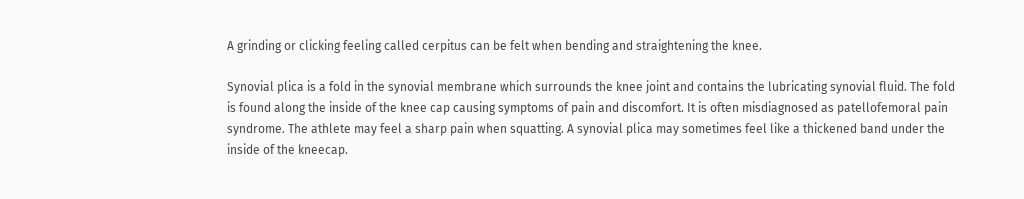A grinding or clicking feeling called cerpitus can be felt when bending and straightening the knee.

Synovial plica is a fold in the synovial membrane which surrounds the knee joint and contains the lubricating synovial fluid. The fold is found along the inside of the knee cap causing symptoms of pain and discomfort. It is often misdiagnosed as patellofemoral pain syndrome. The athlete may feel a sharp pain when squatting. A synovial plica may sometimes feel like a thickened band under the inside of the kneecap.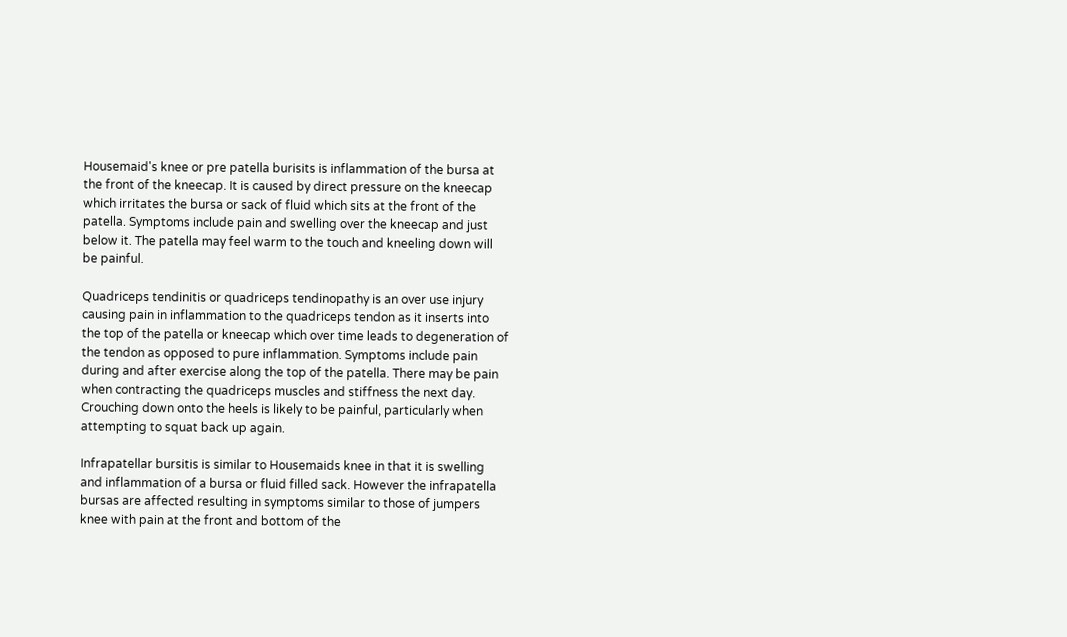Housemaid's knee or pre patella burisits is inflammation of the bursa at the front of the kneecap. It is caused by direct pressure on the kneecap which irritates the bursa or sack of fluid which sits at the front of the patella. Symptoms include pain and swelling over the kneecap and just below it. The patella may feel warm to the touch and kneeling down will be painful.

Quadriceps tendinitis or quadriceps tendinopathy is an over use injury causing pain in inflammation to the quadriceps tendon as it inserts into the top of the patella or kneecap which over time leads to degeneration of the tendon as opposed to pure inflammation. Symptoms include pain during and after exercise along the top of the patella. There may be pain when contracting the quadriceps muscles and stiffness the next day. Crouching down onto the heels is likely to be painful, particularly when attempting to squat back up again.

Infrapatellar bursitis is similar to Housemaids knee in that it is swelling and inflammation of a bursa or fluid filled sack. However the infrapatella bursas are affected resulting in symptoms similar to those of jumpers knee with pain at the front and bottom of the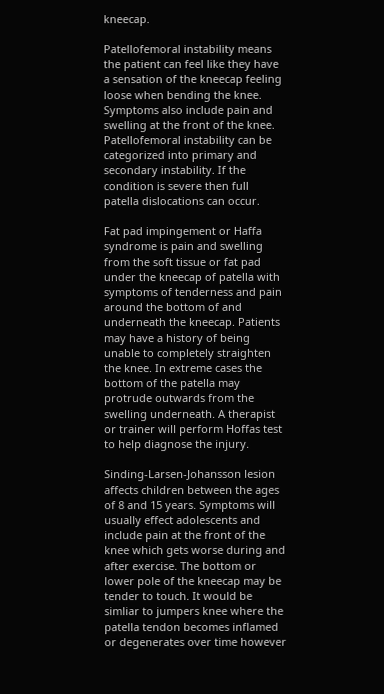kneecap.

Patellofemoral instability means the patient can feel like they have a sensation of the kneecap feeling loose when bending the knee. Symptoms also include pain and swelling at the front of the knee. Patellofemoral instability can be categorized into primary and secondary instability. If the condition is severe then full patella dislocations can occur.

Fat pad impingement or Haffa syndrome is pain and swelling from the soft tissue or fat pad under the kneecap of patella with symptoms of tenderness and pain around the bottom of and underneath the kneecap. Patients may have a history of being unable to completely straighten the knee. In extreme cases the bottom of the patella may protrude outwards from the swelling underneath. A therapist or trainer will perform Hoffas test to help diagnose the injury.

Sinding-Larsen-Johansson lesion affects children between the ages of 8 and 15 years. Symptoms will usually effect adolescents and include pain at the front of the knee which gets worse during and after exercise. The bottom or lower pole of the kneecap may be tender to touch. It would be simliar to jumpers knee where the patella tendon becomes inflamed or degenerates over time however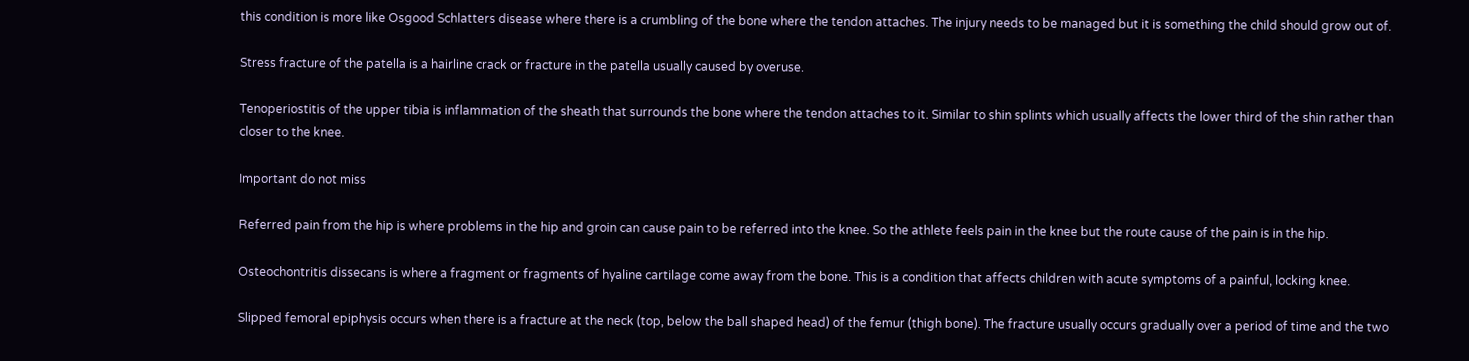this condition is more like Osgood Schlatters disease where there is a crumbling of the bone where the tendon attaches. The injury needs to be managed but it is something the child should grow out of.

Stress fracture of the patella is a hairline crack or fracture in the patella usually caused by overuse.

Tenoperiostitis of the upper tibia is inflammation of the sheath that surrounds the bone where the tendon attaches to it. Similar to shin splints which usually affects the lower third of the shin rather than closer to the knee.

Important do not miss

Referred pain from the hip is where problems in the hip and groin can cause pain to be referred into the knee. So the athlete feels pain in the knee but the route cause of the pain is in the hip.

Osteochontritis dissecans is where a fragment or fragments of hyaline cartilage come away from the bone. This is a condition that affects children with acute symptoms of a painful, locking knee.

Slipped femoral epiphysis occurs when there is a fracture at the neck (top, below the ball shaped head) of the femur (thigh bone). The fracture usually occurs gradually over a period of time and the two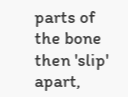parts of the bone then 'slip' apart,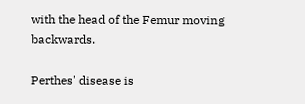with the head of the Femur moving backwards.

Perthes' disease is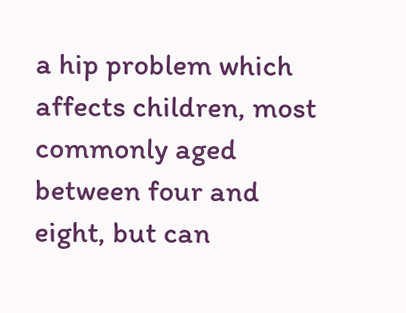a hip problem which affects children, most commonly aged between four and eight, but can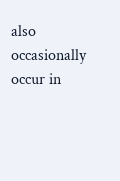also occasionally occur in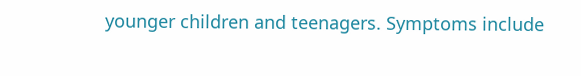younger children and teenagers. Symptoms include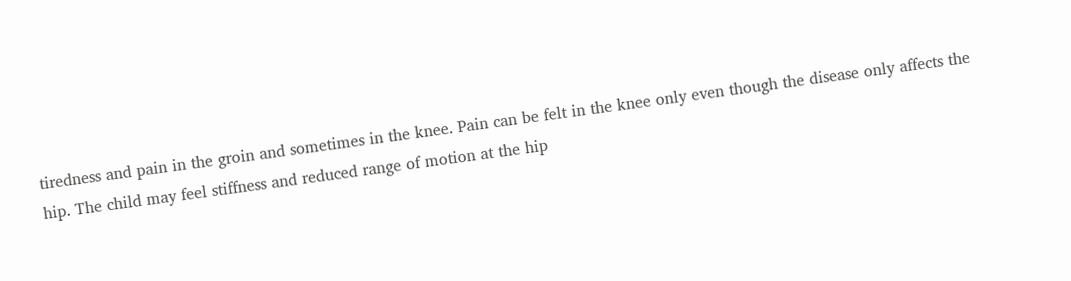tiredness and pain in the groin and sometimes in the knee. Pain can be felt in the knee only even though the disease only affects the hip. The child may feel stiffness and reduced range of motion at the hip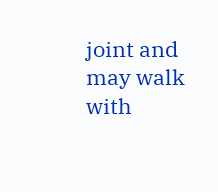joint and may walk with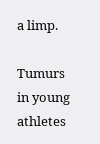a limp.

Tumurs in young athletes